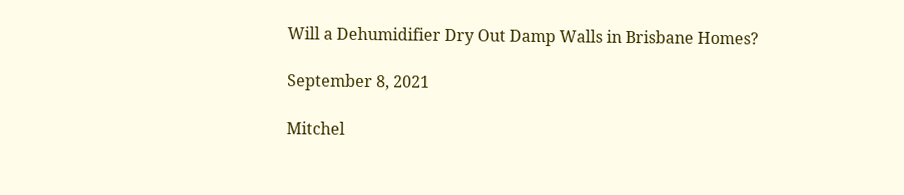Will a Dehumidifier Dry Out Damp Walls in Brisbane Homes?

September 8, 2021

Mitchel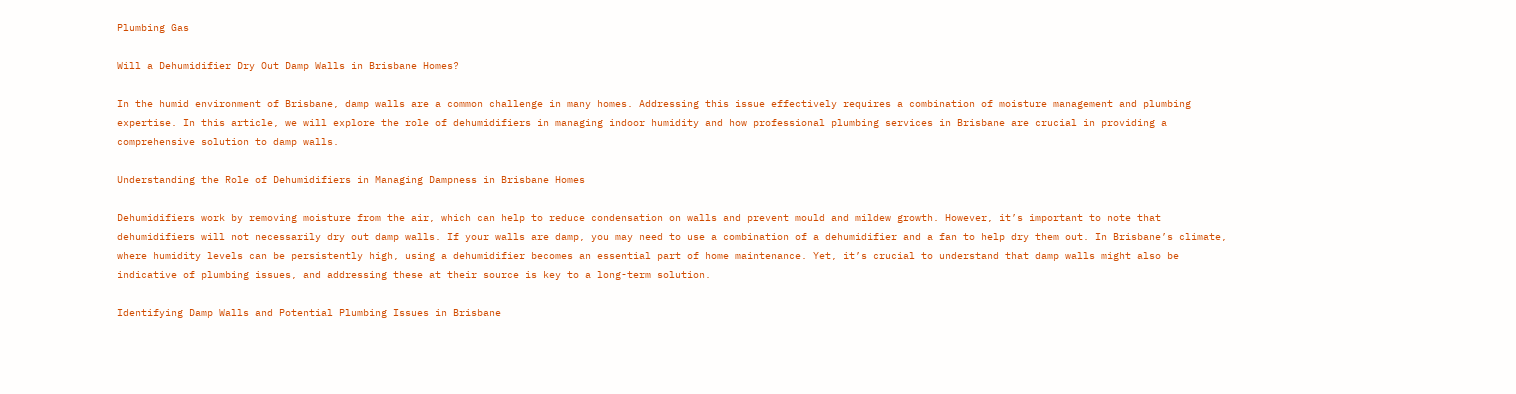Plumbing Gas

Will a Dehumidifier Dry Out Damp Walls in Brisbane Homes?

In the humid environment of Brisbane, damp walls are a common challenge in many homes. Addressing this issue effectively requires a combination of moisture management and plumbing expertise. In this article, we will explore the role of dehumidifiers in managing indoor humidity and how professional plumbing services in Brisbane are crucial in providing a comprehensive solution to damp walls.

Understanding the Role of Dehumidifiers in Managing Dampness in Brisbane Homes

Dehumidifiers work by removing moisture from the air, which can help to reduce condensation on walls and prevent mould and mildew growth. However, it’s important to note that dehumidifiers will not necessarily dry out damp walls. If your walls are damp, you may need to use a combination of a dehumidifier and a fan to help dry them out. In Brisbane’s climate, where humidity levels can be persistently high, using a dehumidifier becomes an essential part of home maintenance. Yet, it’s crucial to understand that damp walls might also be indicative of plumbing issues, and addressing these at their source is key to a long-term solution.

Identifying Damp Walls and Potential Plumbing Issues in Brisbane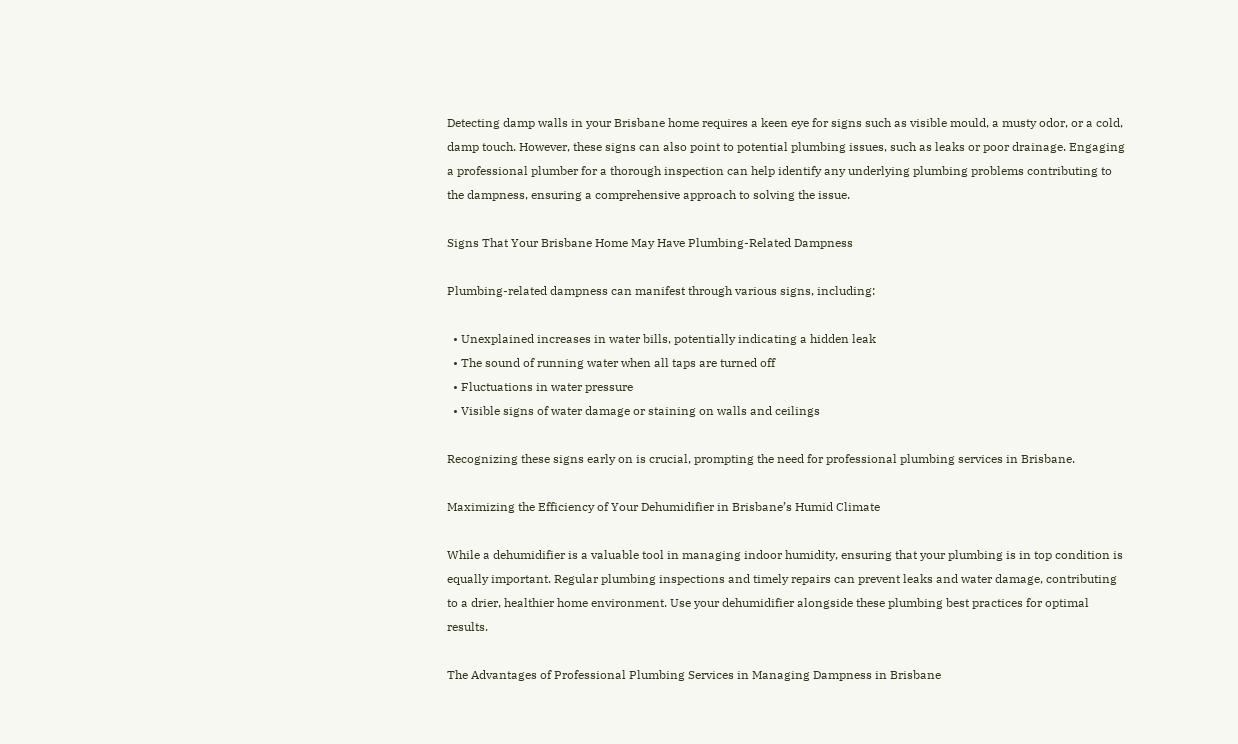Detecting damp walls in your Brisbane home requires a keen eye for signs such as visible mould, a musty odor, or a cold, damp touch. However, these signs can also point to potential plumbing issues, such as leaks or poor drainage. Engaging a professional plumber for a thorough inspection can help identify any underlying plumbing problems contributing to the dampness, ensuring a comprehensive approach to solving the issue.

Signs That Your Brisbane Home May Have Plumbing-Related Dampness

Plumbing-related dampness can manifest through various signs, including:

  • Unexplained increases in water bills, potentially indicating a hidden leak
  • The sound of running water when all taps are turned off
  • Fluctuations in water pressure
  • Visible signs of water damage or staining on walls and ceilings

Recognizing these signs early on is crucial, prompting the need for professional plumbing services in Brisbane.

Maximizing the Efficiency of Your Dehumidifier in Brisbane’s Humid Climate

While a dehumidifier is a valuable tool in managing indoor humidity, ensuring that your plumbing is in top condition is equally important. Regular plumbing inspections and timely repairs can prevent leaks and water damage, contributing to a drier, healthier home environment. Use your dehumidifier alongside these plumbing best practices for optimal results.

The Advantages of Professional Plumbing Services in Managing Dampness in Brisbane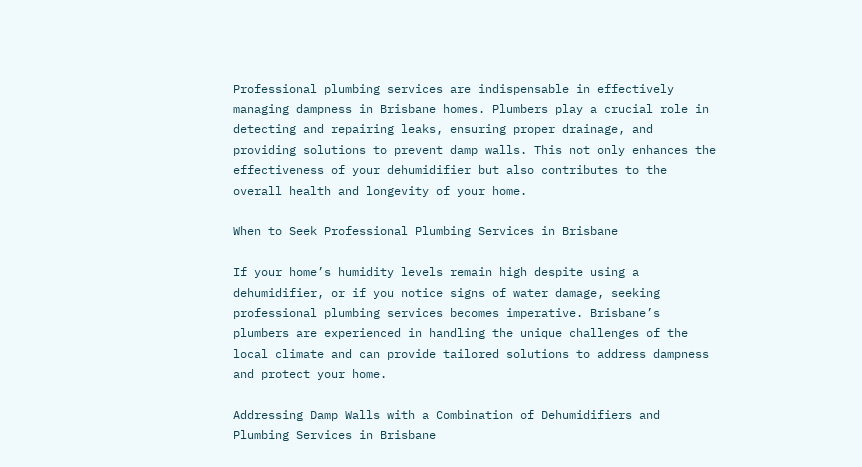Professional plumbing services are indispensable in effectively managing dampness in Brisbane homes. Plumbers play a crucial role in detecting and repairing leaks, ensuring proper drainage, and providing solutions to prevent damp walls. This not only enhances the effectiveness of your dehumidifier but also contributes to the overall health and longevity of your home.

When to Seek Professional Plumbing Services in Brisbane

If your home’s humidity levels remain high despite using a dehumidifier, or if you notice signs of water damage, seeking professional plumbing services becomes imperative. Brisbane’s plumbers are experienced in handling the unique challenges of the local climate and can provide tailored solutions to address dampness and protect your home.

Addressing Damp Walls with a Combination of Dehumidifiers and Plumbing Services in Brisbane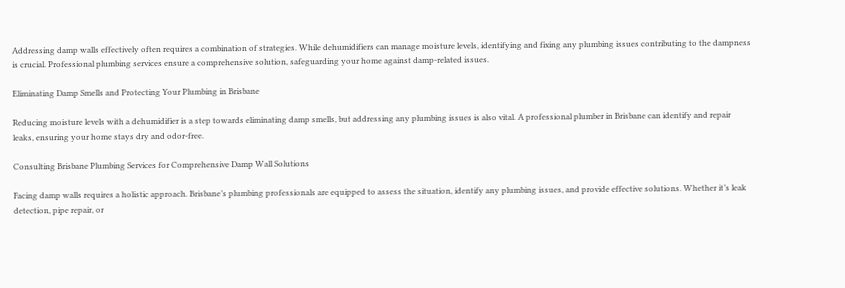Addressing damp walls effectively often requires a combination of strategies. While dehumidifiers can manage moisture levels, identifying and fixing any plumbing issues contributing to the dampness is crucial. Professional plumbing services ensure a comprehensive solution, safeguarding your home against damp-related issues.

Eliminating Damp Smells and Protecting Your Plumbing in Brisbane

Reducing moisture levels with a dehumidifier is a step towards eliminating damp smells, but addressing any plumbing issues is also vital. A professional plumber in Brisbane can identify and repair leaks, ensuring your home stays dry and odor-free.

Consulting Brisbane Plumbing Services for Comprehensive Damp Wall Solutions

Facing damp walls requires a holistic approach. Brisbane’s plumbing professionals are equipped to assess the situation, identify any plumbing issues, and provide effective solutions. Whether it’s leak detection, pipe repair, or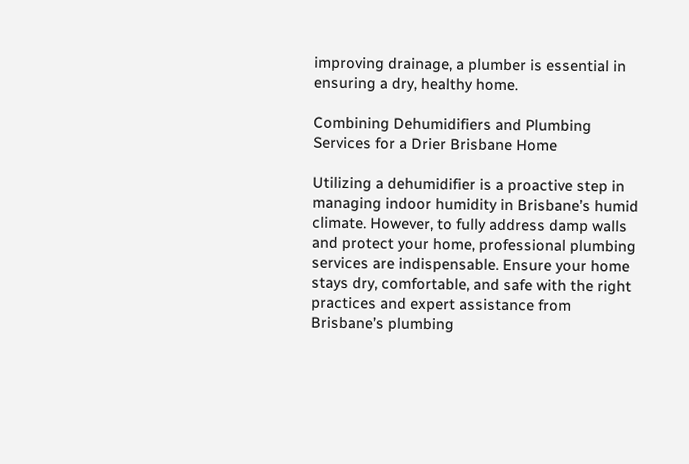improving drainage, a plumber is essential in ensuring a dry, healthy home.

Combining Dehumidifiers and Plumbing Services for a Drier Brisbane Home

Utilizing a dehumidifier is a proactive step in managing indoor humidity in Brisbane’s humid climate. However, to fully address damp walls and protect your home, professional plumbing services are indispensable. Ensure your home stays dry, comfortable, and safe with the right practices and expert assistance from Brisbane’s plumbing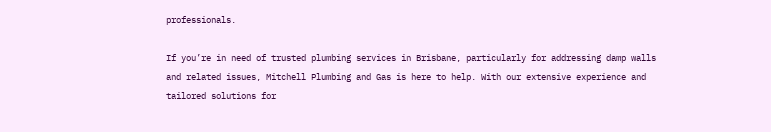professionals.

If you’re in need of trusted plumbing services in Brisbane, particularly for addressing damp walls and related issues, Mitchell Plumbing and Gas is here to help. With our extensive experience and tailored solutions for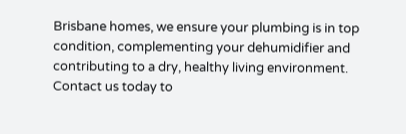Brisbane homes, we ensure your plumbing is in top condition, complementing your dehumidifier and contributing to a dry, healthy living environment. Contact us today to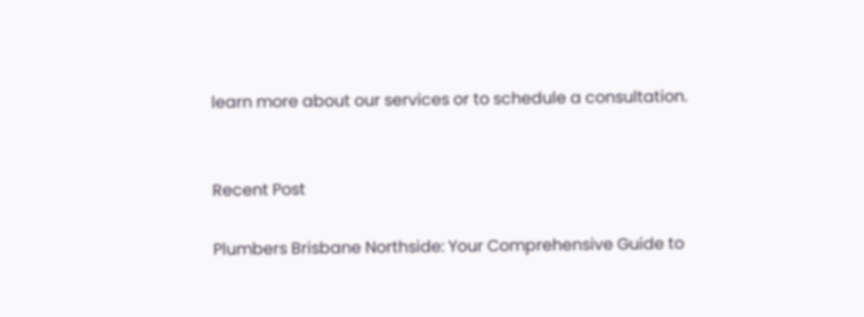learn more about our services or to schedule a consultation.


Recent Post

Plumbers Brisbane Northside: Your Comprehensive Guide to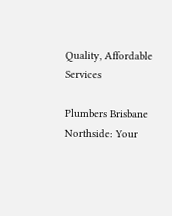Quality, Affordable Services

Plumbers Brisbane Northside: Your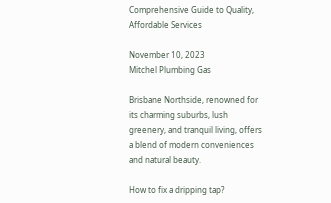Comprehensive Guide to Quality, Affordable Services

November 10, 2023
Mitchel Plumbing Gas

Brisbane Northside, renowned for its charming suburbs, lush greenery, and tranquil living, offers a blend of modern conveniences and natural beauty.

How to fix a dripping tap?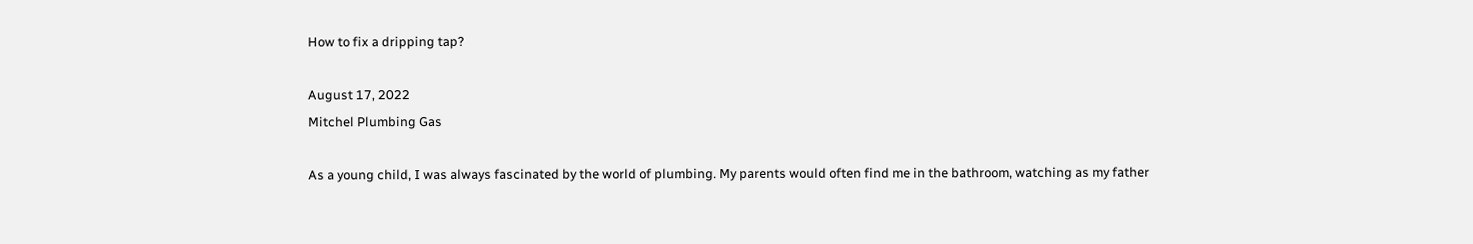How to fix a dripping tap?

August 17, 2022
Mitchel Plumbing Gas

As a young child, I was always fascinated by the world of plumbing. My parents would often find me in the bathroom, watching as my father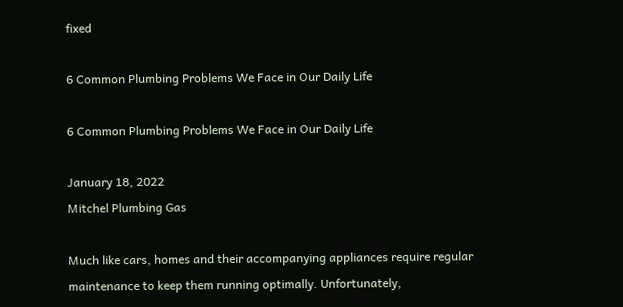fixed

6 Common Plumbing Problems We Face in Our Daily Life

6 Common Plumbing Problems We Face in Our Daily Life

January 18, 2022
Mitchel Plumbing Gas

Much like cars, homes and their accompanying appliances require regular maintenance to keep them running optimally. Unfortunately,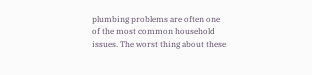plumbing problems are often one of the most common household issues. The worst thing about these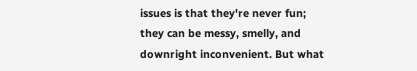issues is that they're never fun; they can be messy, smelly, and downright inconvenient. But what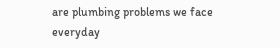are plumbing problems we face everyday